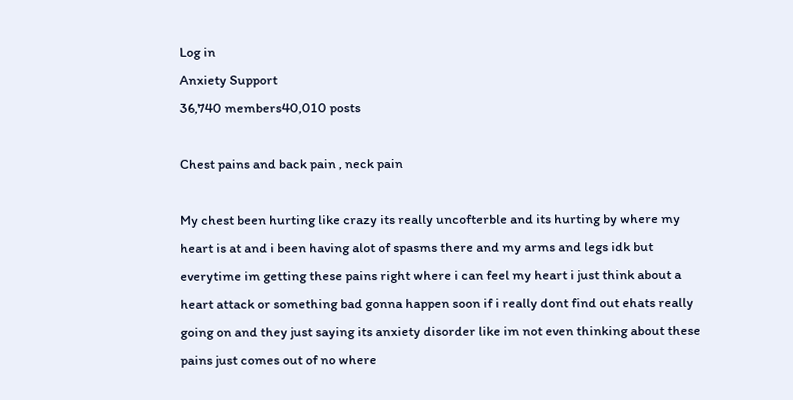Log in
Anxiety Support
36,740 members40,010 posts

Chest pains and back pain , neck pain

My chest been hurting like crazy its really uncofterble and its hurting by where my heart is at and i been having alot of spasms there and my arms and legs idk but everytime im getting these pains right where i can feel my heart i just think about a heart attack or something bad gonna happen soon if i really dont find out ehats really going on and they just saying its anxiety disorder like im not even thinking about these pains just comes out of no where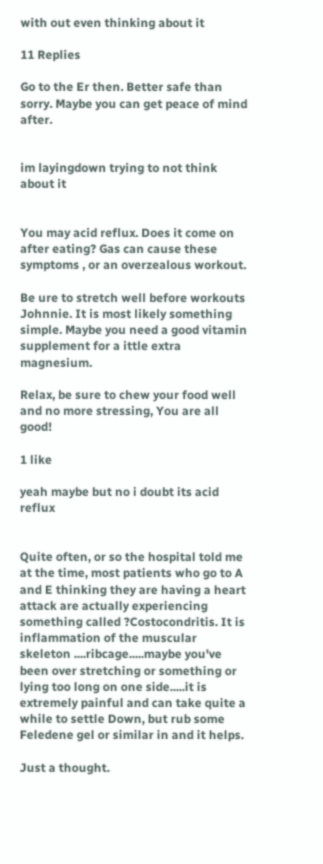with out even thinking about it

11 Replies

Go to the Er then. Better safe than sorry. Maybe you can get peace of mind after.


im layingdown trying to not think about it


You may acid reflux. Does it come on after eating? Gas can cause these symptoms , or an overzealous workout.

Be ure to stretch well before workouts Johnnie. It is most likely something simple. Maybe you need a good vitamin supplement for a ittle extra magnesium.

Relax, be sure to chew your food well and no more stressing, You are all good!

1 like

yeah maybe but no i doubt its acid reflux


Quite often, or so the hospital told me at the time, most patients who go to A and E thinking they are having a heart attack are actually experiencing something called ?Costocondritis. It is inflammation of the muscular skeleton ....ribcage.....maybe you've been over stretching or something or lying too long on one side.....it is extremely painful and can take quite a while to settle Down, but rub some Feledene gel or similar in and it helps.

Just a thought.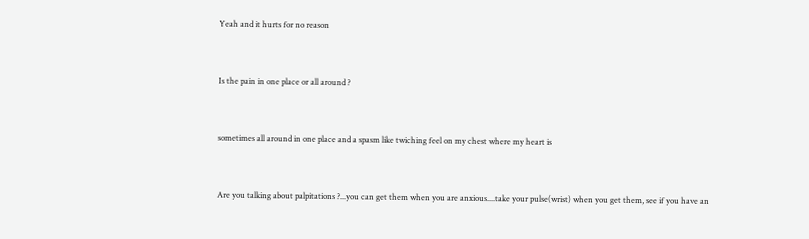Yeah and it hurts for no reason


Is the pain in one place or all around ?


sometimes all around in one place and a spasm like twiching feel on my chest where my heart is


Are you talking about palpitations ?...you can get them when you are anxious....take your pulse(wrist) when you get them, see if you have an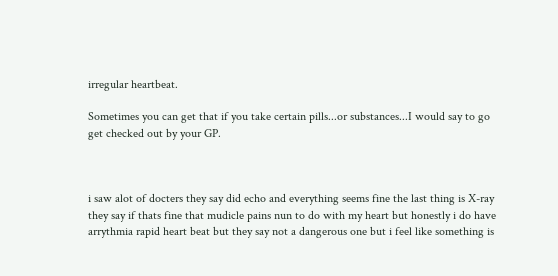irregular heartbeat.

Sometimes you can get that if you take certain pills...or substances...I would say to go get checked out by your GP.



i saw alot of docters they say did echo and everything seems fine the last thing is X-ray they say if thats fine that mudicle pains nun to do with my heart but honestly i do have arrythmia rapid heart beat but they say not a dangerous one but i feel like something is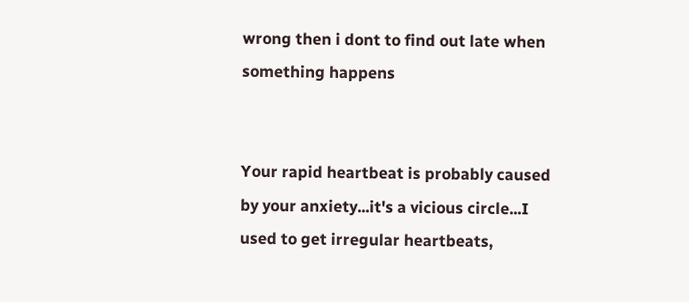wrong then i dont to find out late when something happens


Your rapid heartbeat is probably caused by your anxiety...it's a vicious circle...I used to get irregular heartbeats,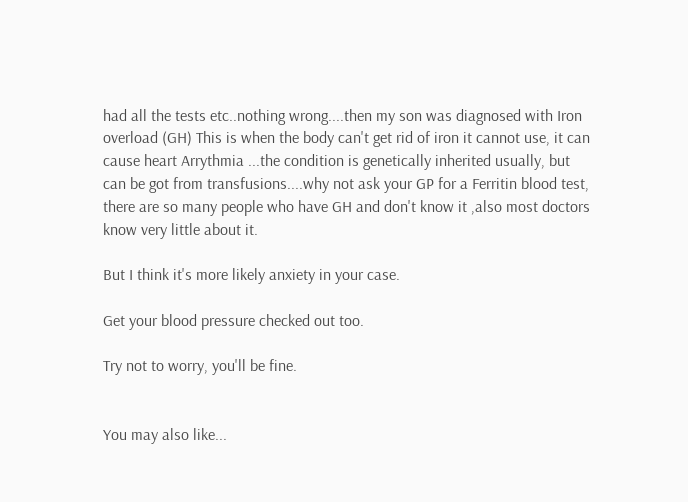had all the tests etc..nothing wrong....then my son was diagnosed with Iron overload (GH) This is when the body can't get rid of iron it cannot use, it can cause heart Arrythmia ...the condition is genetically inherited usually, but can be got from transfusions....why not ask your GP for a Ferritin blood test, there are so many people who have GH and don't know it ,also most doctors know very little about it.

But I think it's more likely anxiety in your case.

Get your blood pressure checked out too.

Try not to worry, you'll be fine.


You may also like...